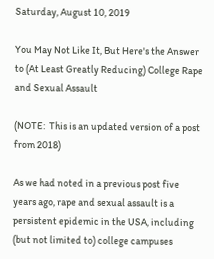Saturday, August 10, 2019

You May Not Like It, But Here's the Answer to (At Least Greatly Reducing) College Rape and Sexual Assault

(NOTE:  This is an updated version of a post from 2018)

As we had noted in a previous post five years ago, rape and sexual assault is a persistent epidemic in the USA, including (but not limited to) college campuses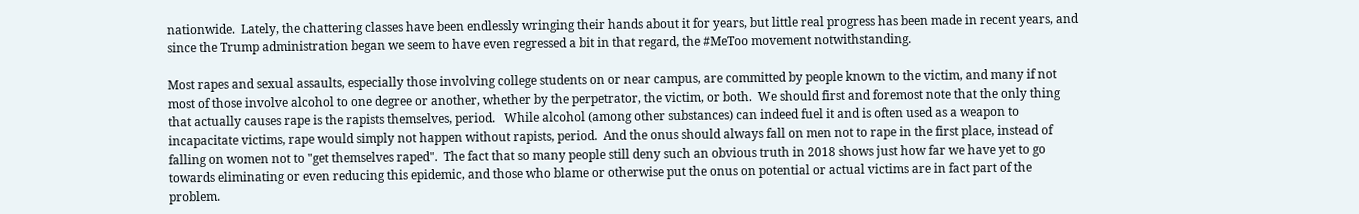nationwide.  Lately, the chattering classes have been endlessly wringing their hands about it for years, but little real progress has been made in recent years, and since the Trump administration began we seem to have even regressed a bit in that regard, the #MeToo movement notwithstanding.

Most rapes and sexual assaults, especially those involving college students on or near campus, are committed by people known to the victim, and many if not most of those involve alcohol to one degree or another, whether by the perpetrator, the victim, or both.  We should first and foremost note that the only thing that actually causes rape is the rapists themselves, period.   While alcohol (among other substances) can indeed fuel it and is often used as a weapon to incapacitate victims, rape would simply not happen without rapists, period.  And the onus should always fall on men not to rape in the first place, instead of falling on women not to "get themselves raped".  The fact that so many people still deny such an obvious truth in 2018 shows just how far we have yet to go towards eliminating or even reducing this epidemic, and those who blame or otherwise put the onus on potential or actual victims are in fact part of the problem.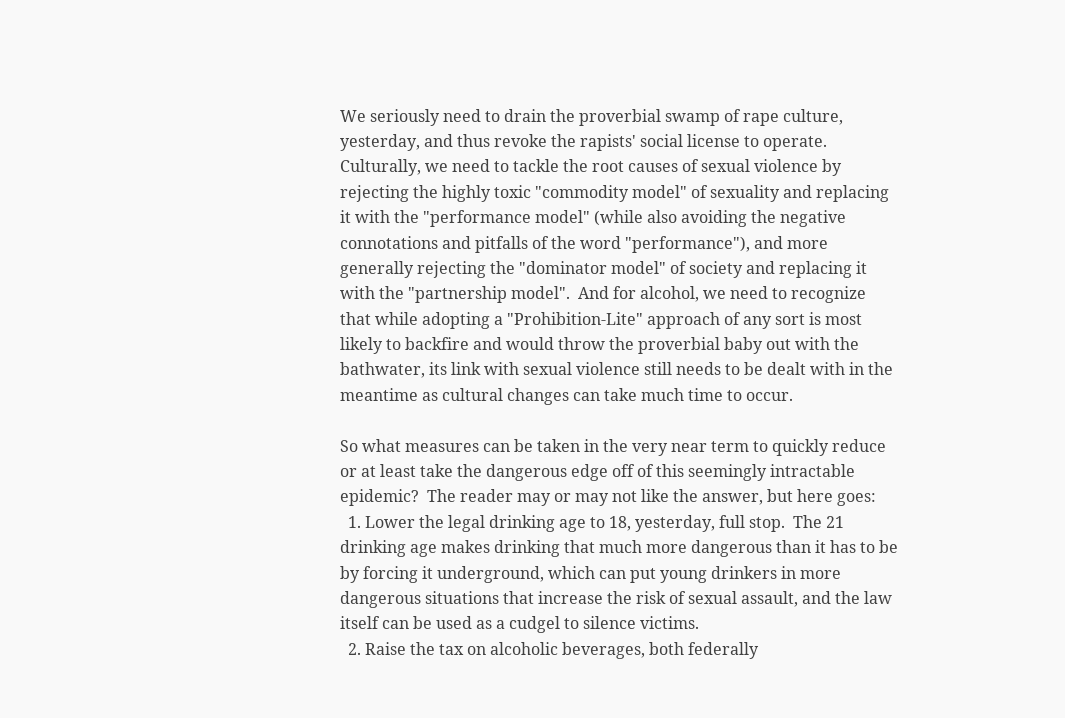We seriously need to drain the proverbial swamp of rape culture, yesterday, and thus revoke the rapists' social license to operate.  Culturally, we need to tackle the root causes of sexual violence by rejecting the highly toxic "commodity model" of sexuality and replacing it with the "performance model" (while also avoiding the negative connotations and pitfalls of the word "performance"), and more generally rejecting the "dominator model" of society and replacing it with the "partnership model".  And for alcohol, we need to recognize that while adopting a "Prohibition-Lite" approach of any sort is most likely to backfire and would throw the proverbial baby out with the bathwater, its link with sexual violence still needs to be dealt with in the meantime as cultural changes can take much time to occur.

So what measures can be taken in the very near term to quickly reduce or at least take the dangerous edge off of this seemingly intractable epidemic?  The reader may or may not like the answer, but here goes:
  1. Lower the legal drinking age to 18, yesterday, full stop.  The 21 drinking age makes drinking that much more dangerous than it has to be by forcing it underground, which can put young drinkers in more dangerous situations that increase the risk of sexual assault, and the law itself can be used as a cudgel to silence victims.
  2. Raise the tax on alcoholic beverages, both federally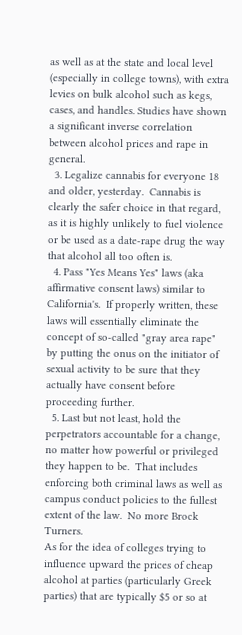as well as at the state and local level (especially in college towns), with extra levies on bulk alcohol such as kegs, cases, and handles. Studies have shown a significant inverse correlation between alcohol prices and rape in general.
  3. Legalize cannabis for everyone 18 and older, yesterday.  Cannabis is clearly the safer choice in that regard, as it is highly unlikely to fuel violence or be used as a date-rape drug the way that alcohol all too often is.
  4. Pass "Yes Means Yes" laws (aka affirmative consent laws) similar to California's.  If properly written, these laws will essentially eliminate the concept of so-called "gray area rape" by putting the onus on the initiator of sexual activity to be sure that they actually have consent before proceeding further.
  5. Last but not least, hold the perpetrators accountable for a change, no matter how powerful or privileged they happen to be.  That includes enforcing both criminal laws as well as campus conduct policies to the fullest extent of the law.  No more Brock Turners.
As for the idea of colleges trying to influence upward the prices of cheap alcohol at parties (particularly Greek parties) that are typically $5 or so at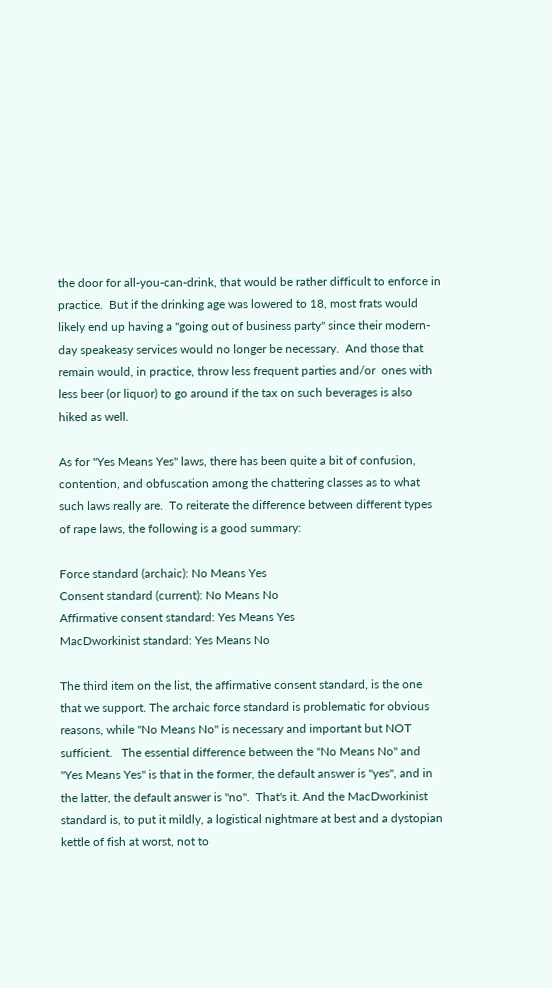the door for all-you-can-drink, that would be rather difficult to enforce in practice.  But if the drinking age was lowered to 18, most frats would likely end up having a "going out of business party" since their modern-day speakeasy services would no longer be necessary.  And those that remain would, in practice, throw less frequent parties and/or  ones with less beer (or liquor) to go around if the tax on such beverages is also hiked as well.

As for "Yes Means Yes" laws, there has been quite a bit of confusion, contention, and obfuscation among the chattering classes as to what such laws really are.  To reiterate the difference between different types of rape laws, the following is a good summary:

Force standard (archaic): No Means Yes
Consent standard (current): No Means No
Affirmative consent standard: Yes Means Yes
MacDworkinist standard: Yes Means No

The third item on the list, the affirmative consent standard, is the one that we support. The archaic force standard is problematic for obvious reasons, while "No Means No" is necessary and important but NOT sufficient.   The essential difference between the "No Means No" and "Yes Means Yes" is that in the former, the default answer is "yes", and in the latter, the default answer is "no".  That's it. And the MacDworkinist standard is, to put it mildly, a logistical nightmare at best and a dystopian kettle of fish at worst, not to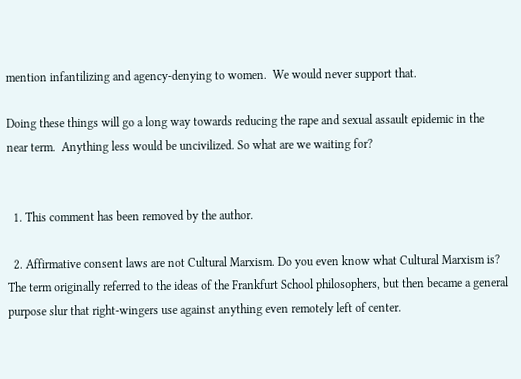mention infantilizing and agency-denying to women.  We would never support that.

Doing these things will go a long way towards reducing the rape and sexual assault epidemic in the near term.  Anything less would be uncivilized. So what are we waiting for?


  1. This comment has been removed by the author.

  2. Affirmative consent laws are not Cultural Marxism. Do you even know what Cultural Marxism is? The term originally referred to the ideas of the Frankfurt School philosophers, but then became a general purpose slur that right-wingers use against anything even remotely left of center.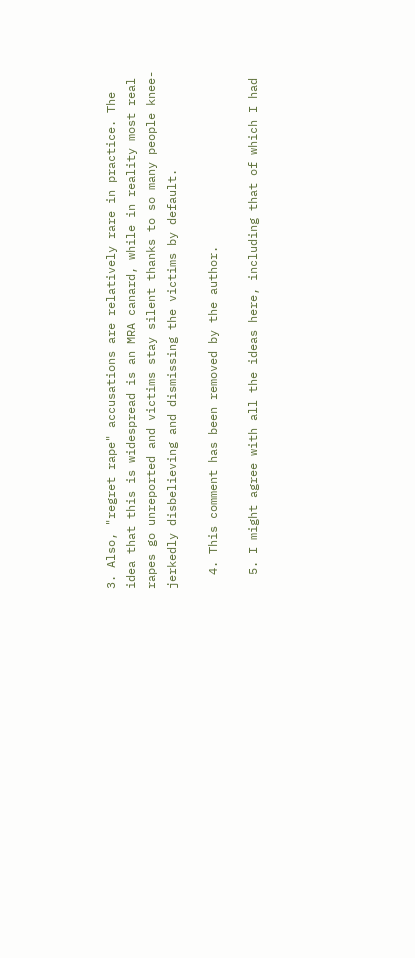3. Also, "regret rape" accusations are relatively rare in practice. The idea that this is widespread is an MRA canard, while in reality most real rapes go unreported and victims stay silent thanks to so many people knee-jerkedly disbelieving and dismissing the victims by default.

  4. This comment has been removed by the author.

  5. I might agree with all the ideas here, including that of which I had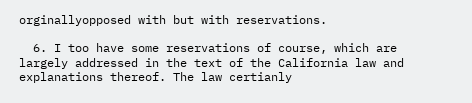orginallyopposed with but with reservations.

  6. I too have some reservations of course, which are largely addressed in the text of the California law and explanations thereof. The law certianly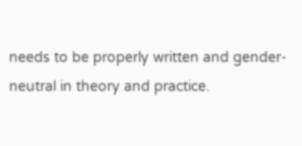needs to be properly written and gender-neutral in theory and practice.